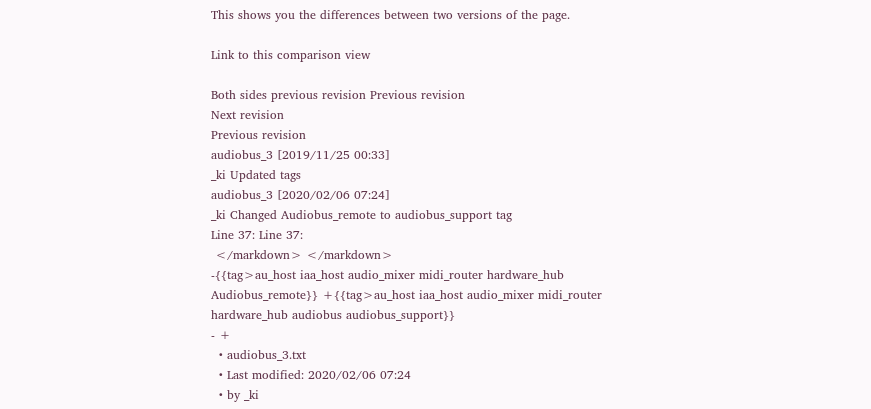This shows you the differences between two versions of the page.

Link to this comparison view

Both sides previous revision Previous revision
Next revision
Previous revision
audiobus_3 [2019/11/25 00:33]
_ki Updated tags
audiobus_3 [2020/02/06 07:24]
_ki Changed Audiobus_remote to audiobus_support tag
Line 37: Line 37:
 </markdown> </markdown>
-{{tag>au_host iaa_host audio_mixer midi_router hardware_hub Audiobus_remote}} +{{tag>au_host iaa_host audio_mixer midi_router hardware_hub audiobus audiobus_support}}
- +
  • audiobus_3.txt
  • Last modified: 2020/02/06 07:24
  • by _ki